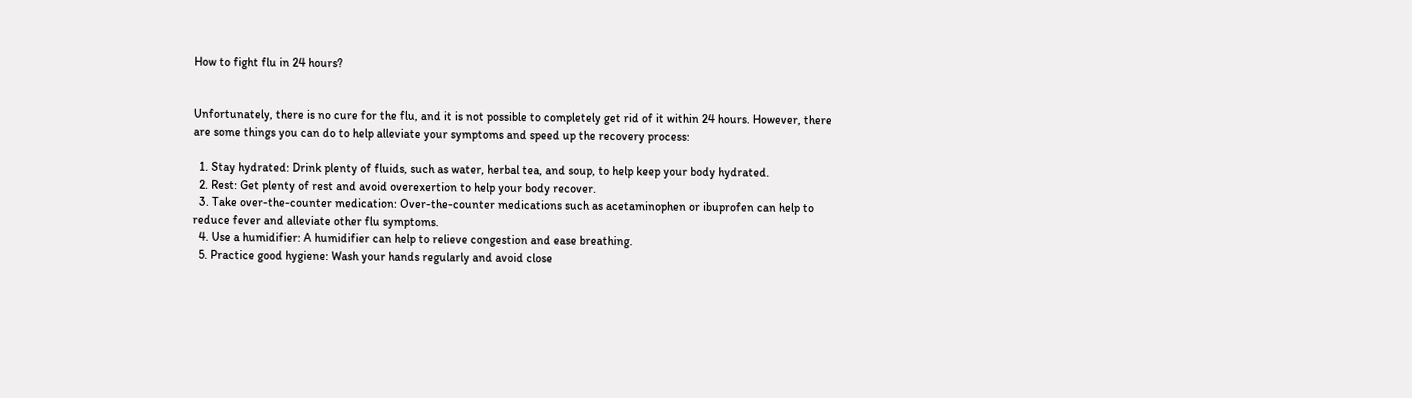How to fight flu in 24 hours?


Unfortunately, there is no cure for the flu, and it is not possible to completely get rid of it within 24 hours. However, there are some things you can do to help alleviate your symptoms and speed up the recovery process:

  1. Stay hydrated: Drink plenty of fluids, such as water, herbal tea, and soup, to help keep your body hydrated.
  2. Rest: Get plenty of rest and avoid overexertion to help your body recover.
  3. Take over-the-counter medication: Over-the-counter medications such as acetaminophen or ibuprofen can help to reduce fever and alleviate other flu symptoms.
  4. Use a humidifier: A humidifier can help to relieve congestion and ease breathing.
  5. Practice good hygiene: Wash your hands regularly and avoid close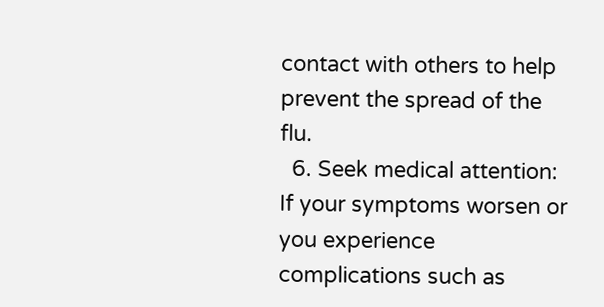contact with others to help prevent the spread of the flu.
  6. Seek medical attention: If your symptoms worsen or you experience complications such as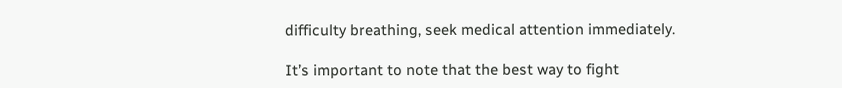difficulty breathing, seek medical attention immediately.

It’s important to note that the best way to fight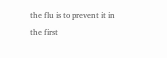the flu is to prevent it in the first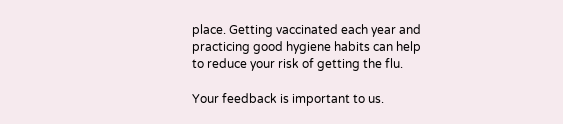place. Getting vaccinated each year and practicing good hygiene habits can help to reduce your risk of getting the flu.

Your feedback is important to us.